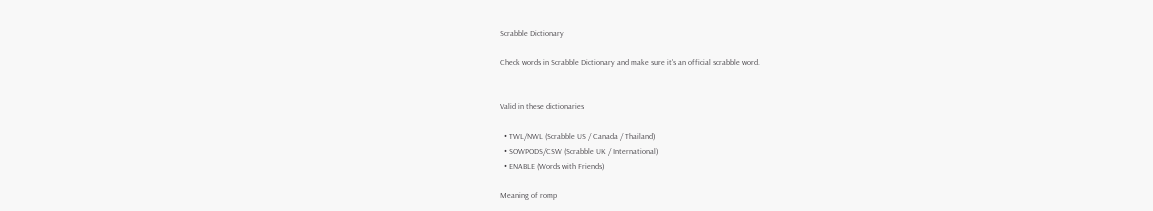Scrabble Dictionary

Check words in Scrabble Dictionary and make sure it's an official scrabble word.


Valid in these dictionaries

  • TWL/NWL (Scrabble US / Canada / Thailand)
  • SOWPODS/CSW (Scrabble UK / International)
  • ENABLE (Words with Friends)

Meaning of romp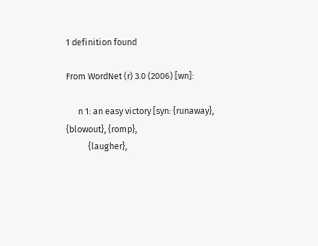1 definition found

From WordNet (r) 3.0 (2006) [wn]:

      n 1: an easy victory [syn: {runaway}, {blowout}, {romp},
           {laugher},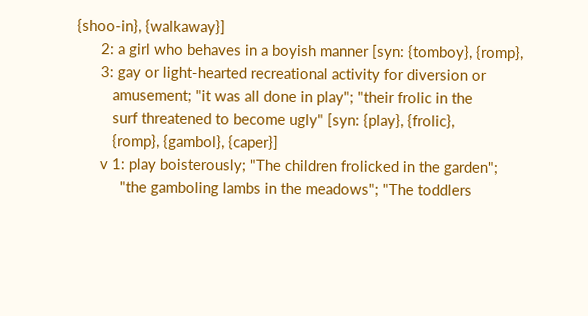{shoo-in}, {walkaway}]
      2: a girl who behaves in a boyish manner [syn: {tomboy}, {romp},
      3: gay or light-hearted recreational activity for diversion or
         amusement; "it was all done in play"; "their frolic in the
         surf threatened to become ugly" [syn: {play}, {frolic},
         {romp}, {gambol}, {caper}]
      v 1: play boisterously; "The children frolicked in the garden";
           "the gamboling lambs in the meadows"; "The toddlers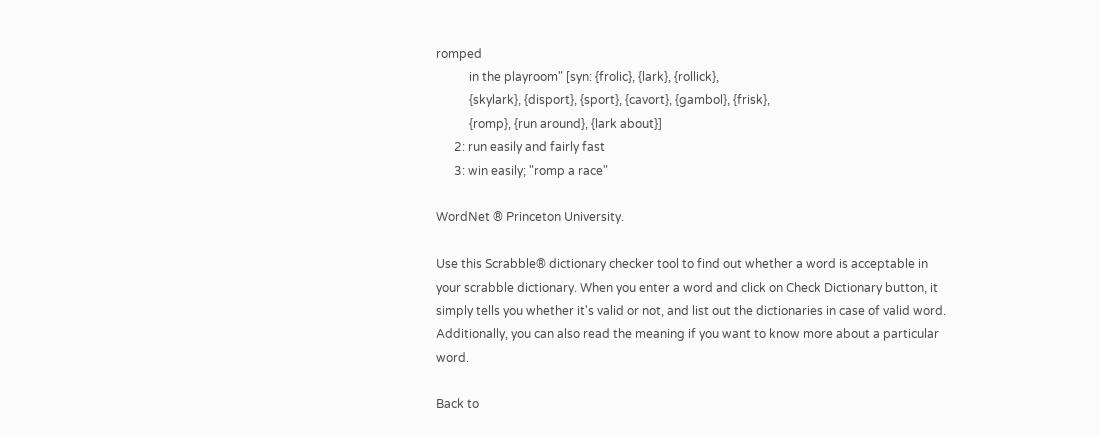romped
           in the playroom" [syn: {frolic}, {lark}, {rollick},
           {skylark}, {disport}, {sport}, {cavort}, {gambol}, {frisk},
           {romp}, {run around}, {lark about}]
      2: run easily and fairly fast
      3: win easily; "romp a race"

WordNet ® Princeton University.

Use this Scrabble® dictionary checker tool to find out whether a word is acceptable in your scrabble dictionary. When you enter a word and click on Check Dictionary button, it simply tells you whether it's valid or not, and list out the dictionaries in case of valid word. Additionally, you can also read the meaning if you want to know more about a particular word.

Back to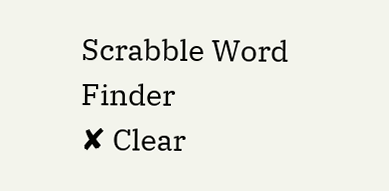Scrabble Word Finder
✘ Clear